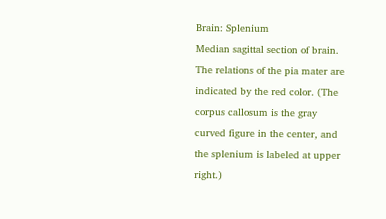Brain: Splenium
Median sagittal section of brain. The relations of the pia mater are indicated by the red color. (The corpus callosum is the gray curved figure in the center, and the splenium is labeled at upper right.)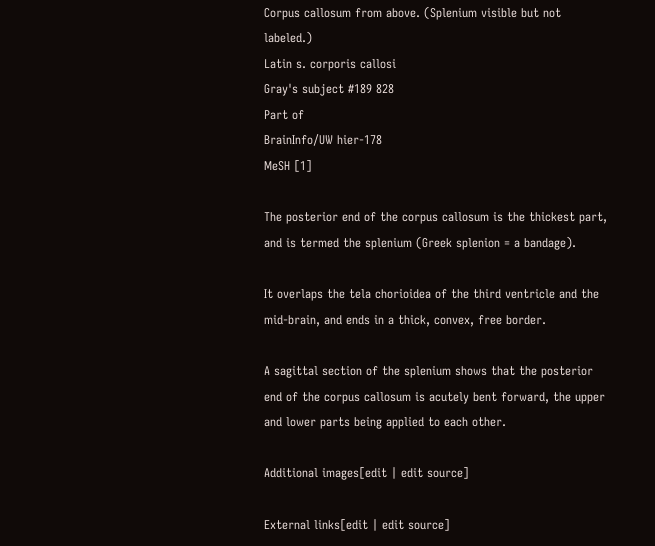Corpus callosum from above. (Splenium visible but not labeled.)
Latin s. corporis callosi
Gray's subject #189 828
Part of
BrainInfo/UW hier-178
MeSH [1]

The posterior end of the corpus callosum is the thickest part, and is termed the splenium (Greek splenion = a bandage).

It overlaps the tela chorioidea of the third ventricle and the mid-brain, and ends in a thick, convex, free border.

A sagittal section of the splenium shows that the posterior end of the corpus callosum is acutely bent forward, the upper and lower parts being applied to each other.

Additional images[edit | edit source]

External links[edit | edit source]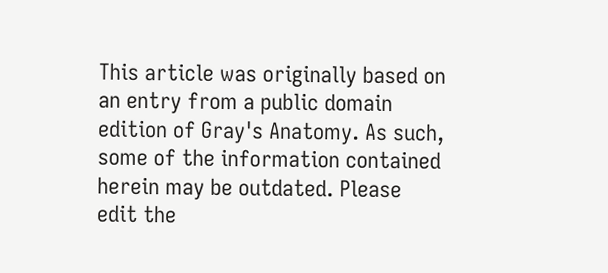This article was originally based on an entry from a public domain edition of Gray's Anatomy. As such, some of the information contained herein may be outdated. Please edit the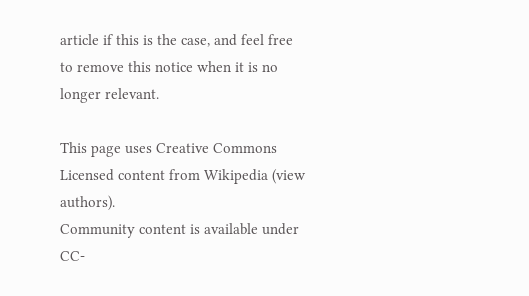article if this is the case, and feel free to remove this notice when it is no longer relevant.

This page uses Creative Commons Licensed content from Wikipedia (view authors).
Community content is available under CC-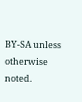BY-SA unless otherwise noted.